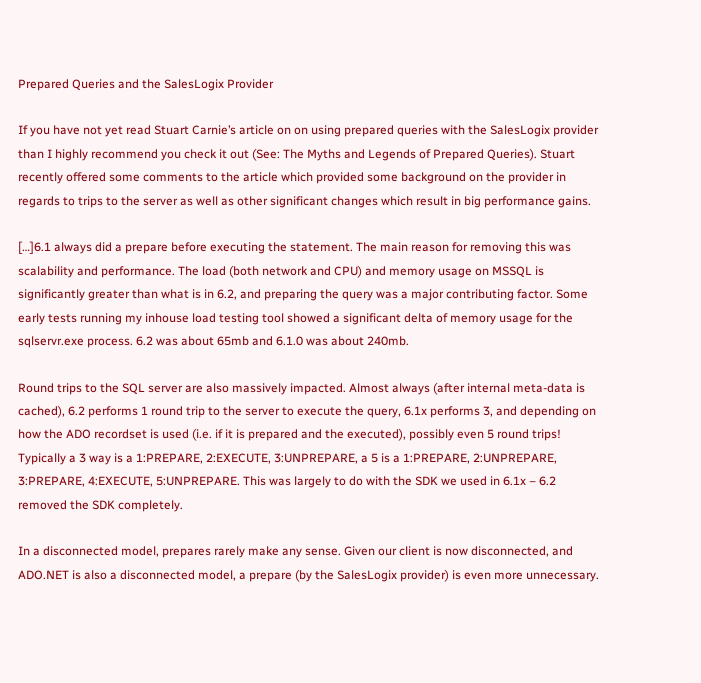Prepared Queries and the SalesLogix Provider

If you have not yet read Stuart Carnie’s article on on using prepared queries with the SalesLogix provider than I highly recommend you check it out (See: The Myths and Legends of Prepared Queries). Stuart recently offered some comments to the article which provided some background on the provider in regards to trips to the server as well as other significant changes which result in big performance gains.

[…]6.1 always did a prepare before executing the statement. The main reason for removing this was scalability and performance. The load (both network and CPU) and memory usage on MSSQL is significantly greater than what is in 6.2, and preparing the query was a major contributing factor. Some early tests running my inhouse load testing tool showed a significant delta of memory usage for the sqlservr.exe process. 6.2 was about 65mb and 6.1.0 was about 240mb.

Round trips to the SQL server are also massively impacted. Almost always (after internal meta-data is cached), 6.2 performs 1 round trip to the server to execute the query, 6.1x performs 3, and depending on how the ADO recordset is used (i.e. if it is prepared and the executed), possibly even 5 round trips! Typically a 3 way is a 1:PREPARE, 2:EXECUTE, 3:UNPREPARE, a 5 is a 1:PREPARE, 2:UNPREPARE, 3:PREPARE, 4:EXECUTE, 5:UNPREPARE. This was largely to do with the SDK we used in 6.1x – 6.2 removed the SDK completely.

In a disconnected model, prepares rarely make any sense. Given our client is now disconnected, and ADO.NET is also a disconnected model, a prepare (by the SalesLogix provider) is even more unnecessary.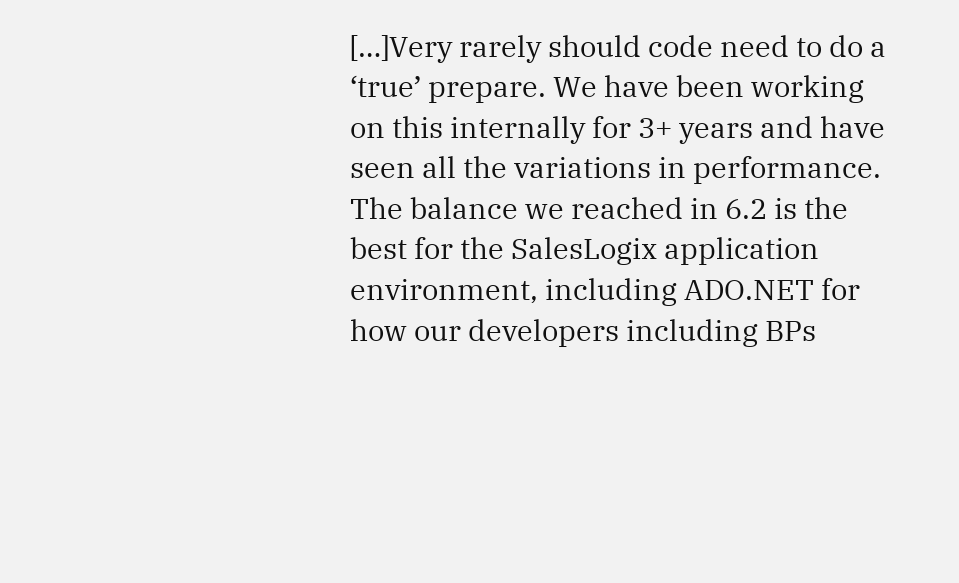[…]Very rarely should code need to do a ‘true’ prepare. We have been working on this internally for 3+ years and have seen all the variations in performance. The balance we reached in 6.2 is the best for the SalesLogix application environment, including ADO.NET for how our developers including BPs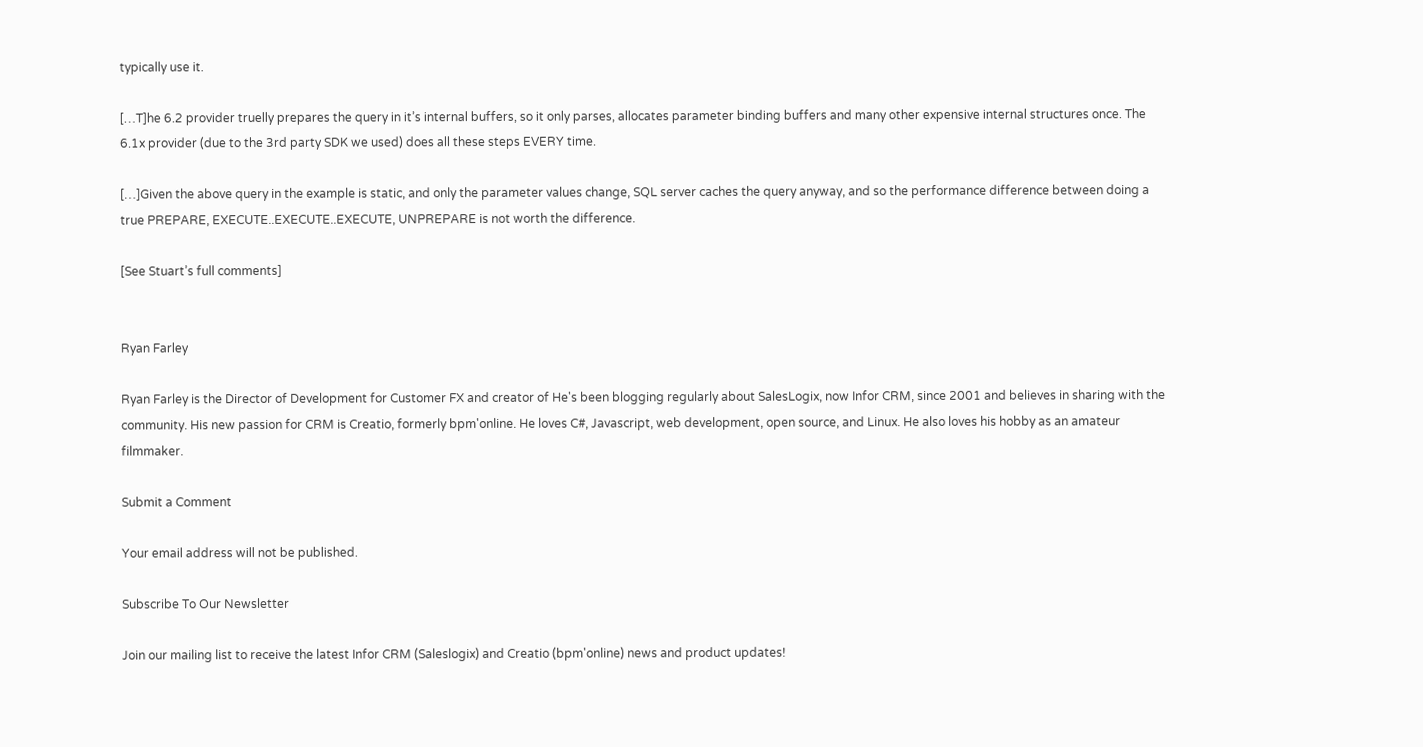typically use it.

[…T]he 6.2 provider truelly prepares the query in it’s internal buffers, so it only parses, allocates parameter binding buffers and many other expensive internal structures once. The 6.1x provider (due to the 3rd party SDK we used) does all these steps EVERY time.

[…]Given the above query in the example is static, and only the parameter values change, SQL server caches the query anyway, and so the performance difference between doing a true PREPARE, EXECUTE..EXECUTE..EXECUTE, UNPREPARE is not worth the difference.

[See Stuart’s full comments]


Ryan Farley

Ryan Farley is the Director of Development for Customer FX and creator of He's been blogging regularly about SalesLogix, now Infor CRM, since 2001 and believes in sharing with the community. His new passion for CRM is Creatio, formerly bpm'online. He loves C#, Javascript, web development, open source, and Linux. He also loves his hobby as an amateur filmmaker.

Submit a Comment

Your email address will not be published.

Subscribe To Our Newsletter

Join our mailing list to receive the latest Infor CRM (Saleslogix) and Creatio (bpm'online) news and product updates!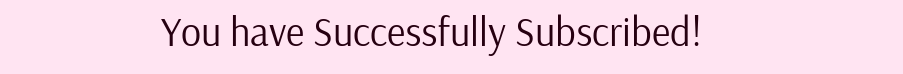You have Successfully Subscribed!